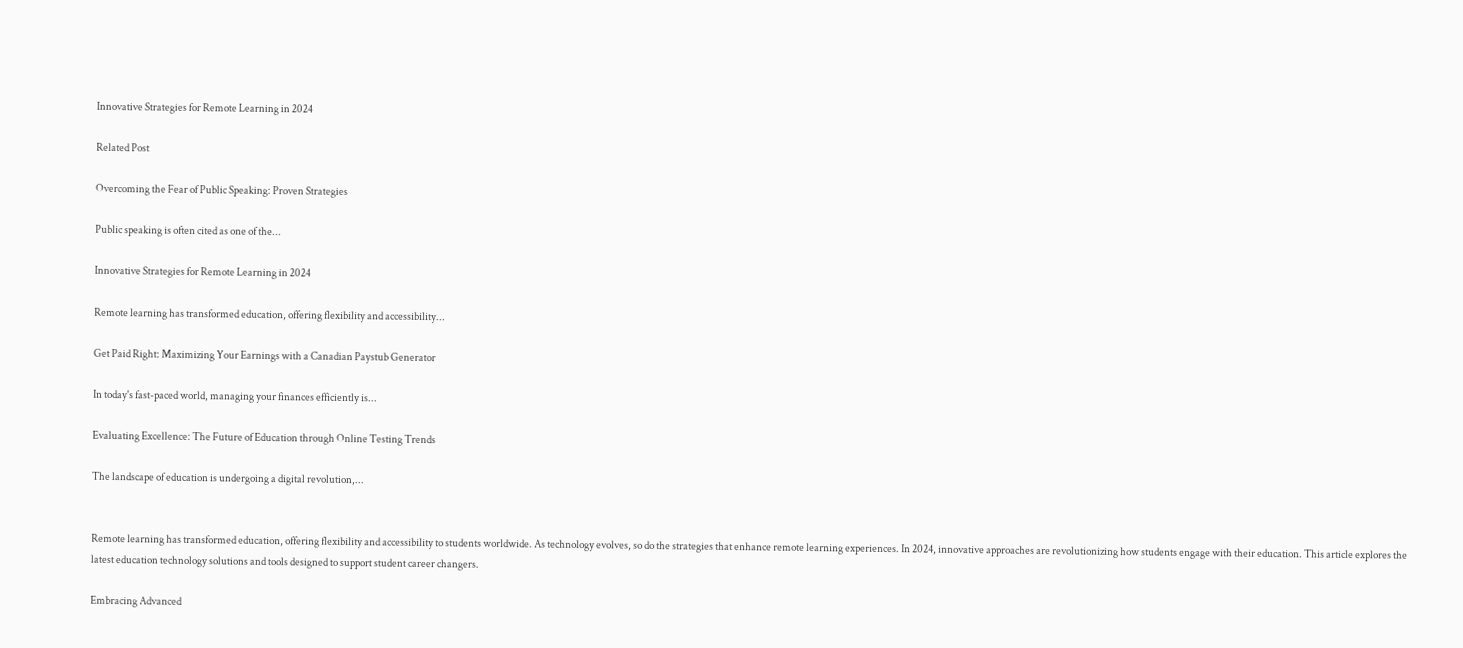Innovative Strategies for Remote Learning in 2024

Related Post

Overcoming the Fear of Public Speaking: Proven Strategies

Public speaking is often cited as one of the...

Innovative Strategies for Remote Learning in 2024

Remote learning has transformed education, offering flexibility and accessibility...

Get Paid Right: Maximizing Your Earnings with a Canadian Paystub Generator

In today's fast-paced world, managing your finances efficiently is...

Evaluating Excellence: The Future of Education through Online Testing Trends

The landscape of education is undergoing a digital revolution,...


Remote learning has transformed education, offering flexibility and accessibility to students worldwide. As technology evolves, so do the strategies that enhance remote learning experiences. In 2024, innovative approaches are revolutionizing how students engage with their education. This article explores the latest education technology solutions and tools designed to support student career changers.

Embracing Advanced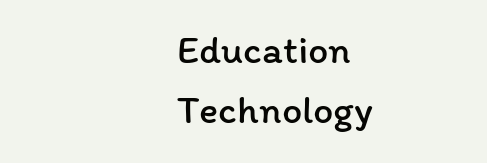Education Technology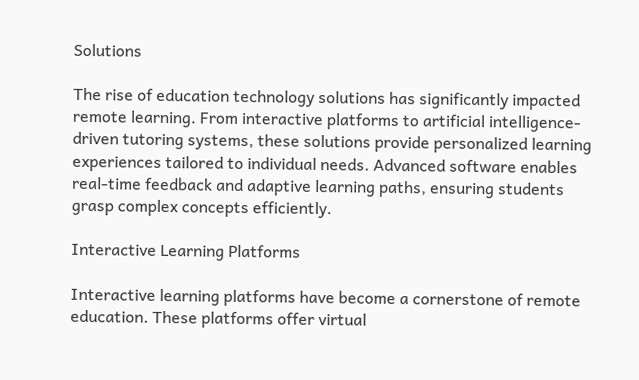Solutions

The rise of education technology solutions has significantly impacted remote learning. From interactive platforms to artificial intelligence-driven tutoring systems, these solutions provide personalized learning experiences tailored to individual needs. Advanced software enables real-time feedback and adaptive learning paths, ensuring students grasp complex concepts efficiently.

Interactive Learning Platforms

Interactive learning platforms have become a cornerstone of remote education. These platforms offer virtual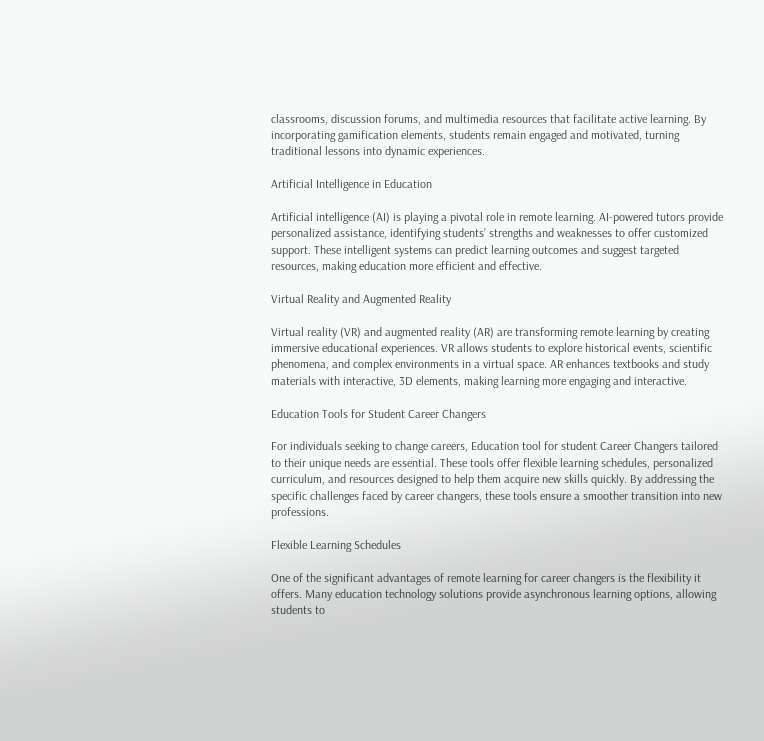classrooms, discussion forums, and multimedia resources that facilitate active learning. By incorporating gamification elements, students remain engaged and motivated, turning traditional lessons into dynamic experiences.

Artificial Intelligence in Education

Artificial intelligence (AI) is playing a pivotal role in remote learning. AI-powered tutors provide personalized assistance, identifying students’ strengths and weaknesses to offer customized support. These intelligent systems can predict learning outcomes and suggest targeted resources, making education more efficient and effective.

Virtual Reality and Augmented Reality

Virtual reality (VR) and augmented reality (AR) are transforming remote learning by creating immersive educational experiences. VR allows students to explore historical events, scientific phenomena, and complex environments in a virtual space. AR enhances textbooks and study materials with interactive, 3D elements, making learning more engaging and interactive.

Education Tools for Student Career Changers

For individuals seeking to change careers, Education tool for student Career Changers tailored to their unique needs are essential. These tools offer flexible learning schedules, personalized curriculum, and resources designed to help them acquire new skills quickly. By addressing the specific challenges faced by career changers, these tools ensure a smoother transition into new professions.

Flexible Learning Schedules

One of the significant advantages of remote learning for career changers is the flexibility it offers. Many education technology solutions provide asynchronous learning options, allowing students to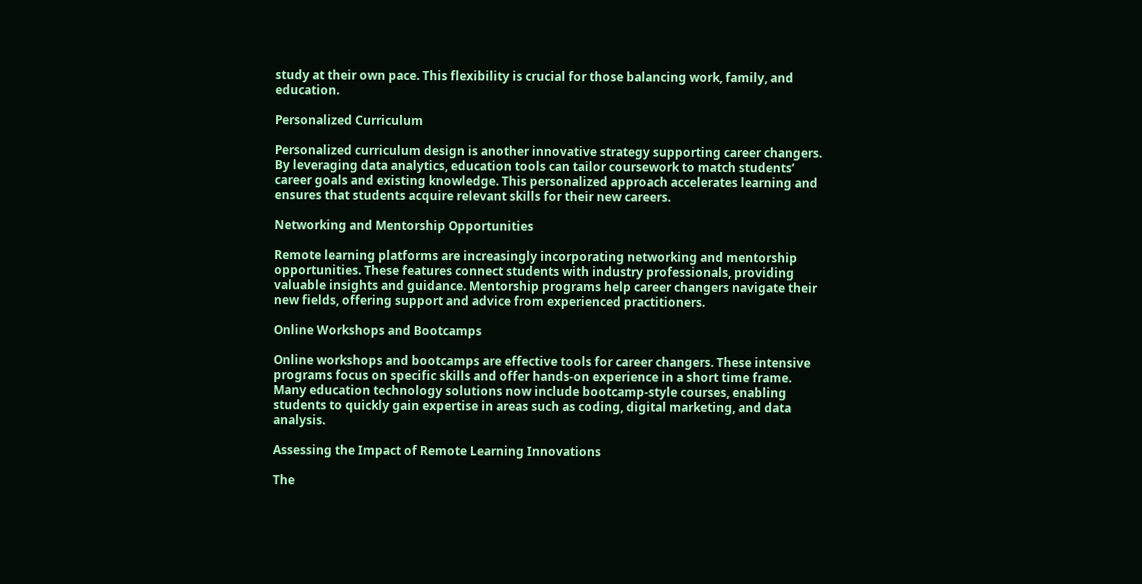study at their own pace. This flexibility is crucial for those balancing work, family, and education.

Personalized Curriculum

Personalized curriculum design is another innovative strategy supporting career changers. By leveraging data analytics, education tools can tailor coursework to match students’ career goals and existing knowledge. This personalized approach accelerates learning and ensures that students acquire relevant skills for their new careers.

Networking and Mentorship Opportunities

Remote learning platforms are increasingly incorporating networking and mentorship opportunities. These features connect students with industry professionals, providing valuable insights and guidance. Mentorship programs help career changers navigate their new fields, offering support and advice from experienced practitioners.

Online Workshops and Bootcamps

Online workshops and bootcamps are effective tools for career changers. These intensive programs focus on specific skills and offer hands-on experience in a short time frame. Many education technology solutions now include bootcamp-style courses, enabling students to quickly gain expertise in areas such as coding, digital marketing, and data analysis.

Assessing the Impact of Remote Learning Innovations

The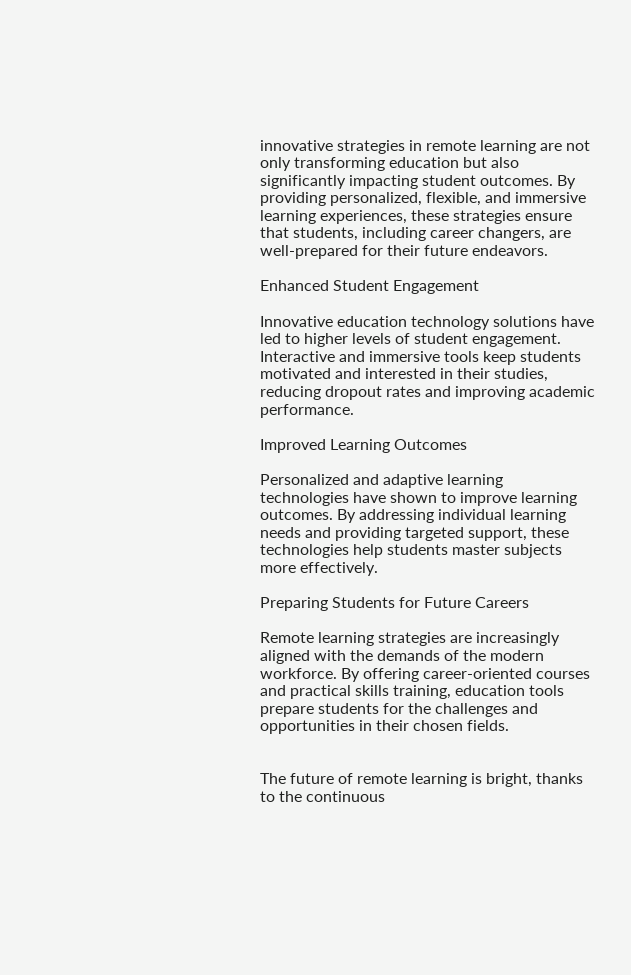innovative strategies in remote learning are not only transforming education but also significantly impacting student outcomes. By providing personalized, flexible, and immersive learning experiences, these strategies ensure that students, including career changers, are well-prepared for their future endeavors.

Enhanced Student Engagement

Innovative education technology solutions have led to higher levels of student engagement. Interactive and immersive tools keep students motivated and interested in their studies, reducing dropout rates and improving academic performance.

Improved Learning Outcomes

Personalized and adaptive learning technologies have shown to improve learning outcomes. By addressing individual learning needs and providing targeted support, these technologies help students master subjects more effectively.

Preparing Students for Future Careers

Remote learning strategies are increasingly aligned with the demands of the modern workforce. By offering career-oriented courses and practical skills training, education tools prepare students for the challenges and opportunities in their chosen fields.


The future of remote learning is bright, thanks to the continuous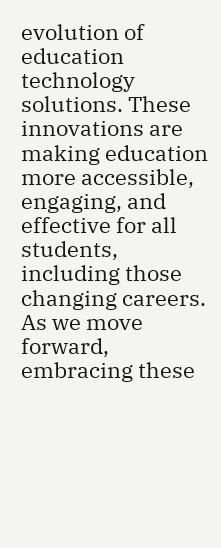evolution of education technology solutions. These innovations are making education more accessible, engaging, and effective for all students, including those changing careers. As we move forward, embracing these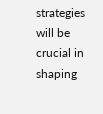strategies will be crucial in shaping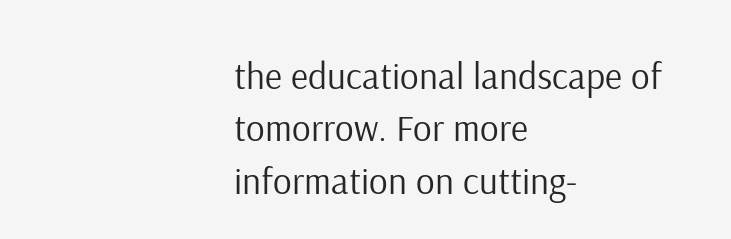the educational landscape of tomorrow. For more information on cutting-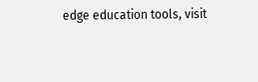edge education tools, visit